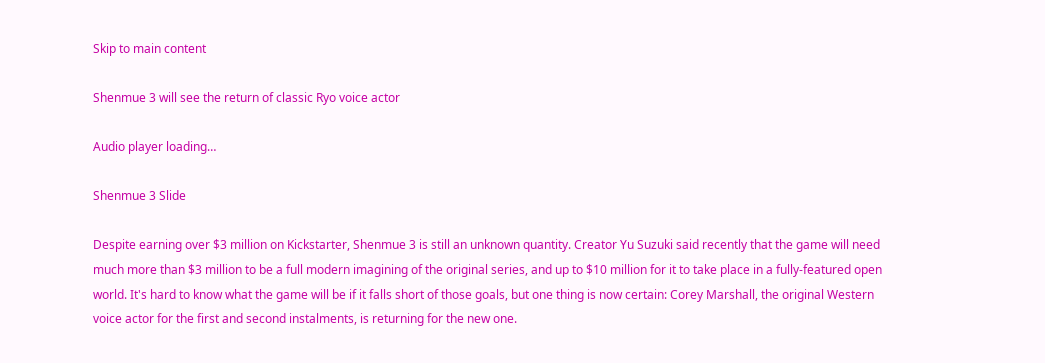Skip to main content

Shenmue 3 will see the return of classic Ryo voice actor

Audio player loading…

Shenmue 3 Slide

Despite earning over $3 million on Kickstarter, Shenmue 3 is still an unknown quantity. Creator Yu Suzuki said recently that the game will need much more than $3 million to be a full modern imagining of the original series, and up to $10 million for it to take place in a fully-featured open world. It's hard to know what the game will be if it falls short of those goals, but one thing is now certain: Corey Marshall, the original Western voice actor for the first and second instalments, is returning for the new one.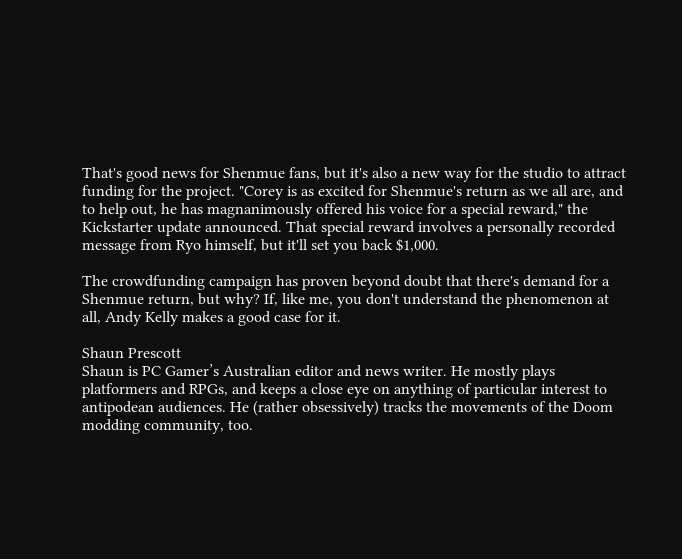That's good news for Shenmue fans, but it's also a new way for the studio to attract funding for the project. "Corey is as excited for Shenmue's return as we all are, and to help out, he has magnanimously offered his voice for a special reward," the Kickstarter update announced. That special reward involves a personally recorded message from Ryo himself, but it'll set you back $1,000.

The crowdfunding campaign has proven beyond doubt that there's demand for a Shenmue return, but why? If, like me, you don't understand the phenomenon at all, Andy Kelly makes a good case for it.

Shaun Prescott
Shaun is PC Gamer’s Australian editor and news writer. He mostly plays platformers and RPGs, and keeps a close eye on anything of particular interest to antipodean audiences. He (rather obsessively) tracks the movements of the Doom modding community, too.